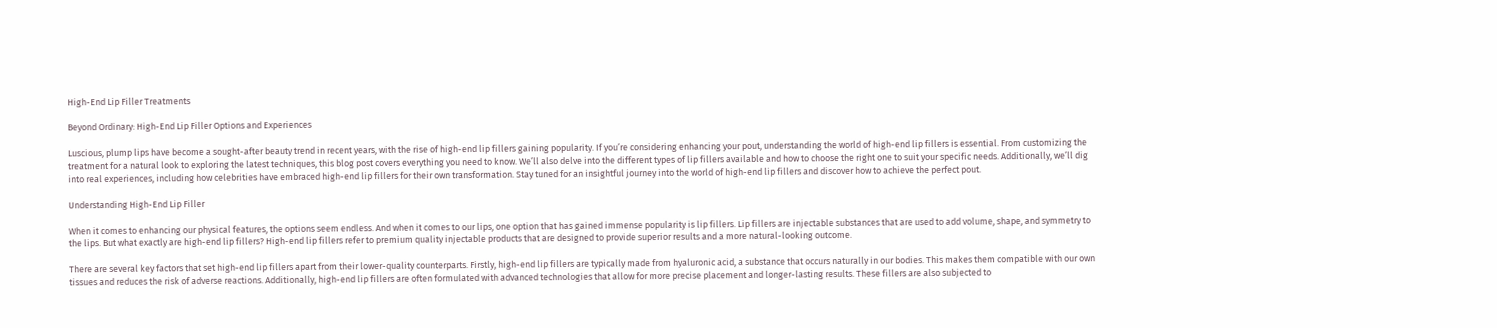High-End Lip Filler Treatments

Beyond Ordinary: High-End Lip Filler Options and Experiences

Luscious, plump lips have become a sought-after beauty trend in recent years, with the rise of high-end lip fillers gaining popularity. If you’re considering enhancing your pout, understanding the world of high-end lip fillers is essential. From customizing the treatment for a natural look to exploring the latest techniques, this blog post covers everything you need to know. We’ll also delve into the different types of lip fillers available and how to choose the right one to suit your specific needs. Additionally, we’ll dig into real experiences, including how celebrities have embraced high-end lip fillers for their own transformation. Stay tuned for an insightful journey into the world of high-end lip fillers and discover how to achieve the perfect pout.

Understanding High-End Lip Filler

When it comes to enhancing our physical features, the options seem endless. And when it comes to our lips, one option that has gained immense popularity is lip fillers. Lip fillers are injectable substances that are used to add volume, shape, and symmetry to the lips. But what exactly are high-end lip fillers? High-end lip fillers refer to premium quality injectable products that are designed to provide superior results and a more natural-looking outcome.

There are several key factors that set high-end lip fillers apart from their lower-quality counterparts. Firstly, high-end lip fillers are typically made from hyaluronic acid, a substance that occurs naturally in our bodies. This makes them compatible with our own tissues and reduces the risk of adverse reactions. Additionally, high-end lip fillers are often formulated with advanced technologies that allow for more precise placement and longer-lasting results. These fillers are also subjected to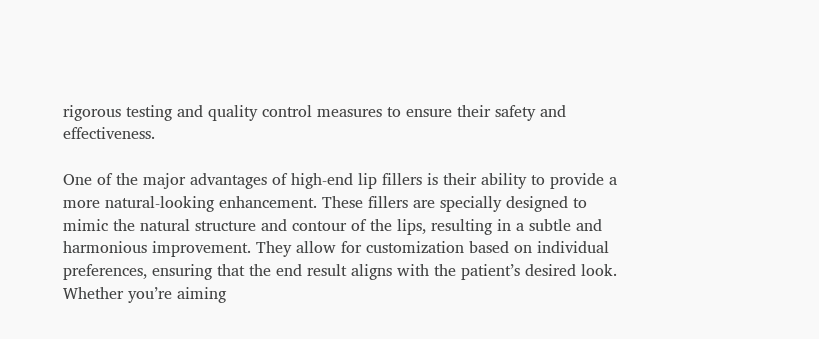rigorous testing and quality control measures to ensure their safety and effectiveness.

One of the major advantages of high-end lip fillers is their ability to provide a more natural-looking enhancement. These fillers are specially designed to mimic the natural structure and contour of the lips, resulting in a subtle and harmonious improvement. They allow for customization based on individual preferences, ensuring that the end result aligns with the patient’s desired look. Whether you’re aiming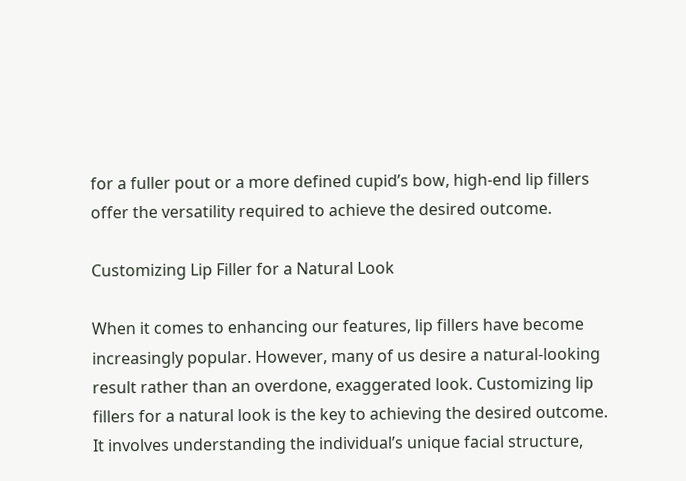for a fuller pout or a more defined cupid’s bow, high-end lip fillers offer the versatility required to achieve the desired outcome.

Customizing Lip Filler for a Natural Look

When it comes to enhancing our features, lip fillers have become increasingly popular. However, many of us desire a natural-looking result rather than an overdone, exaggerated look. Customizing lip fillers for a natural look is the key to achieving the desired outcome. It involves understanding the individual’s unique facial structure,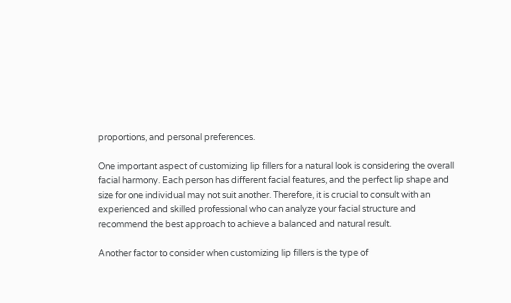proportions, and personal preferences.

One important aspect of customizing lip fillers for a natural look is considering the overall facial harmony. Each person has different facial features, and the perfect lip shape and size for one individual may not suit another. Therefore, it is crucial to consult with an experienced and skilled professional who can analyze your facial structure and recommend the best approach to achieve a balanced and natural result.

Another factor to consider when customizing lip fillers is the type of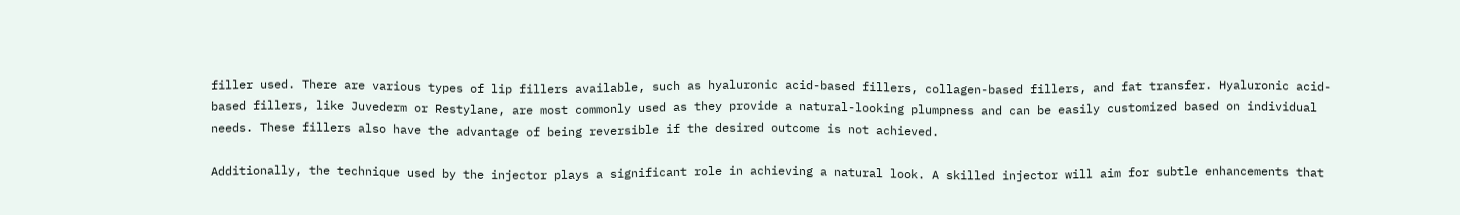filler used. There are various types of lip fillers available, such as hyaluronic acid-based fillers, collagen-based fillers, and fat transfer. Hyaluronic acid-based fillers, like Juvederm or Restylane, are most commonly used as they provide a natural-looking plumpness and can be easily customized based on individual needs. These fillers also have the advantage of being reversible if the desired outcome is not achieved.

Additionally, the technique used by the injector plays a significant role in achieving a natural look. A skilled injector will aim for subtle enhancements that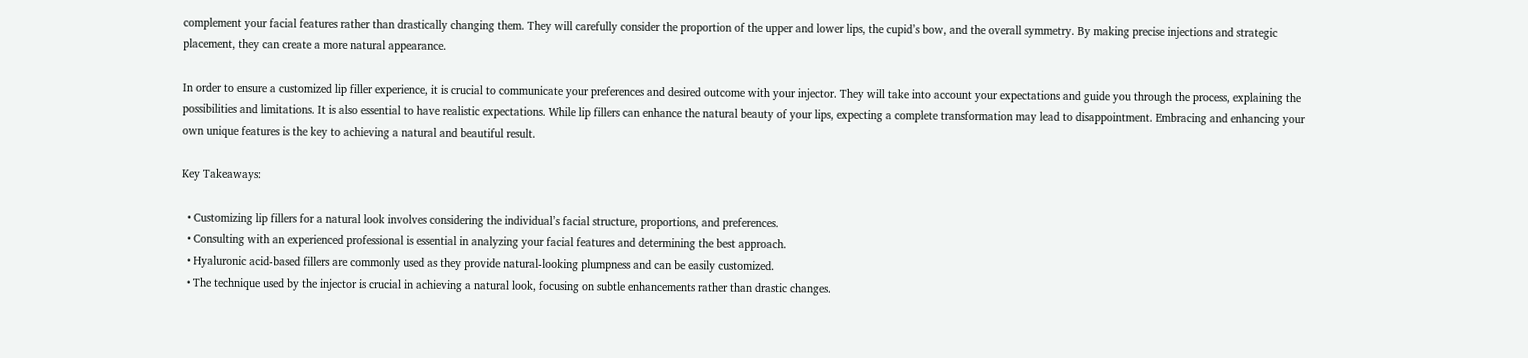complement your facial features rather than drastically changing them. They will carefully consider the proportion of the upper and lower lips, the cupid’s bow, and the overall symmetry. By making precise injections and strategic placement, they can create a more natural appearance.

In order to ensure a customized lip filler experience, it is crucial to communicate your preferences and desired outcome with your injector. They will take into account your expectations and guide you through the process, explaining the possibilities and limitations. It is also essential to have realistic expectations. While lip fillers can enhance the natural beauty of your lips, expecting a complete transformation may lead to disappointment. Embracing and enhancing your own unique features is the key to achieving a natural and beautiful result.

Key Takeaways:

  • Customizing lip fillers for a natural look involves considering the individual’s facial structure, proportions, and preferences.
  • Consulting with an experienced professional is essential in analyzing your facial features and determining the best approach.
  • Hyaluronic acid-based fillers are commonly used as they provide natural-looking plumpness and can be easily customized.
  • The technique used by the injector is crucial in achieving a natural look, focusing on subtle enhancements rather than drastic changes.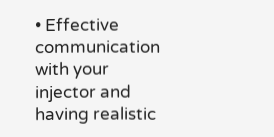• Effective communication with your injector and having realistic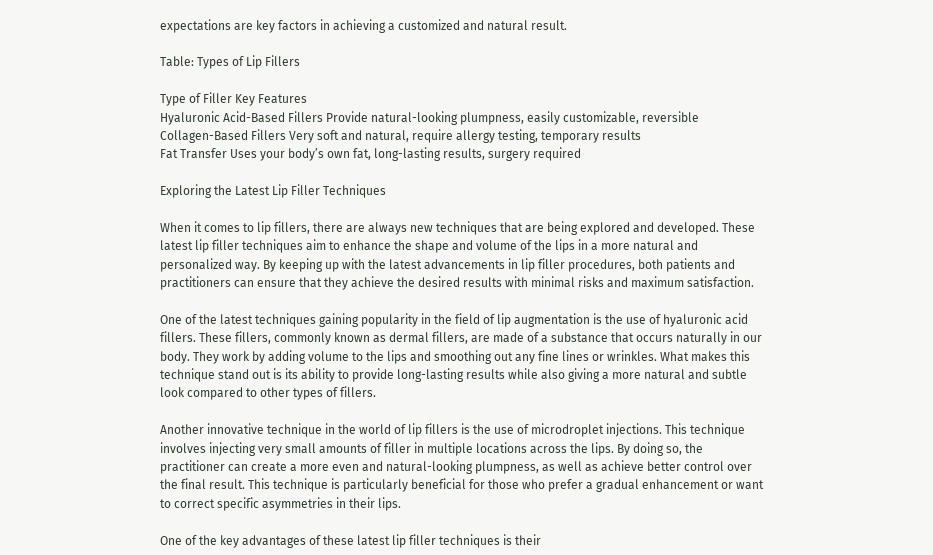expectations are key factors in achieving a customized and natural result.

Table: Types of Lip Fillers

Type of Filler Key Features
Hyaluronic Acid-Based Fillers Provide natural-looking plumpness, easily customizable, reversible
Collagen-Based Fillers Very soft and natural, require allergy testing, temporary results
Fat Transfer Uses your body’s own fat, long-lasting results, surgery required

Exploring the Latest Lip Filler Techniques

When it comes to lip fillers, there are always new techniques that are being explored and developed. These latest lip filler techniques aim to enhance the shape and volume of the lips in a more natural and personalized way. By keeping up with the latest advancements in lip filler procedures, both patients and practitioners can ensure that they achieve the desired results with minimal risks and maximum satisfaction.

One of the latest techniques gaining popularity in the field of lip augmentation is the use of hyaluronic acid fillers. These fillers, commonly known as dermal fillers, are made of a substance that occurs naturally in our body. They work by adding volume to the lips and smoothing out any fine lines or wrinkles. What makes this technique stand out is its ability to provide long-lasting results while also giving a more natural and subtle look compared to other types of fillers.

Another innovative technique in the world of lip fillers is the use of microdroplet injections. This technique involves injecting very small amounts of filler in multiple locations across the lips. By doing so, the practitioner can create a more even and natural-looking plumpness, as well as achieve better control over the final result. This technique is particularly beneficial for those who prefer a gradual enhancement or want to correct specific asymmetries in their lips.

One of the key advantages of these latest lip filler techniques is their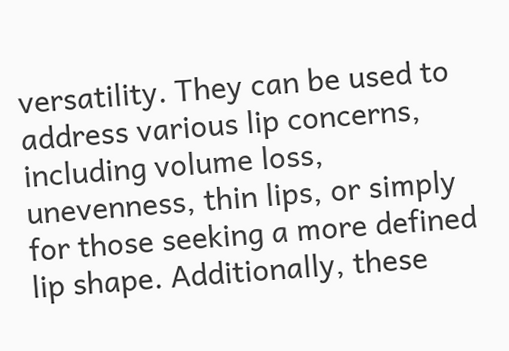versatility. They can be used to address various lip concerns, including volume loss, unevenness, thin lips, or simply for those seeking a more defined lip shape. Additionally, these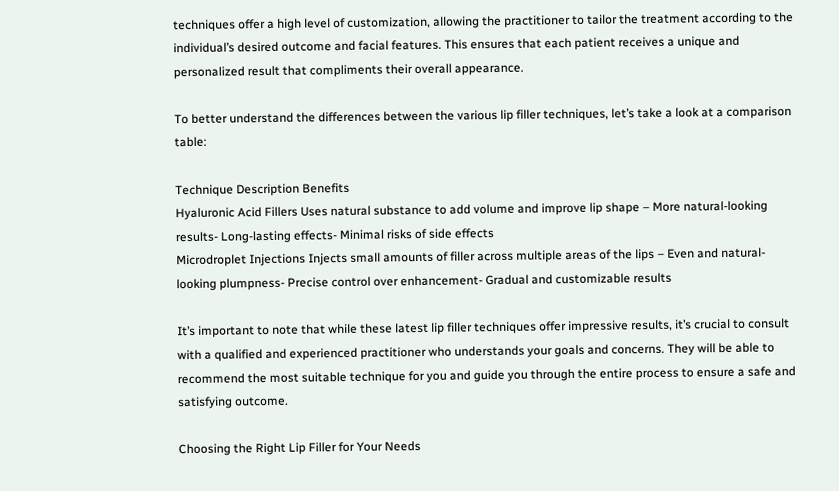techniques offer a high level of customization, allowing the practitioner to tailor the treatment according to the individual’s desired outcome and facial features. This ensures that each patient receives a unique and personalized result that compliments their overall appearance.

To better understand the differences between the various lip filler techniques, let’s take a look at a comparison table:

Technique Description Benefits
Hyaluronic Acid Fillers Uses natural substance to add volume and improve lip shape – More natural-looking results- Long-lasting effects- Minimal risks of side effects
Microdroplet Injections Injects small amounts of filler across multiple areas of the lips – Even and natural-looking plumpness- Precise control over enhancement- Gradual and customizable results

It’s important to note that while these latest lip filler techniques offer impressive results, it’s crucial to consult with a qualified and experienced practitioner who understands your goals and concerns. They will be able to recommend the most suitable technique for you and guide you through the entire process to ensure a safe and satisfying outcome.

Choosing the Right Lip Filler for Your Needs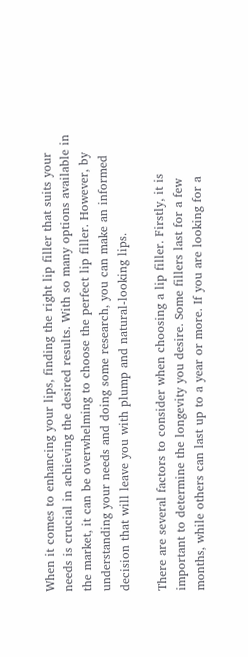When it comes to enhancing your lips, finding the right lip filler that suits your needs is crucial in achieving the desired results. With so many options available in the market, it can be overwhelming to choose the perfect lip filler. However, by understanding your needs and doing some research, you can make an informed decision that will leave you with plump and natural-looking lips.

There are several factors to consider when choosing a lip filler. Firstly, it is important to determine the longevity you desire. Some fillers last for a few months, while others can last up to a year or more. If you are looking for a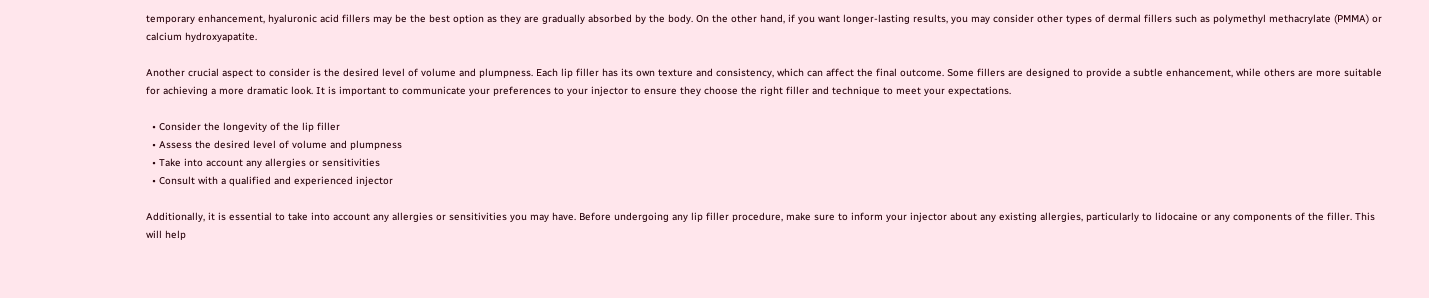temporary enhancement, hyaluronic acid fillers may be the best option as they are gradually absorbed by the body. On the other hand, if you want longer-lasting results, you may consider other types of dermal fillers such as polymethyl methacrylate (PMMA) or calcium hydroxyapatite.

Another crucial aspect to consider is the desired level of volume and plumpness. Each lip filler has its own texture and consistency, which can affect the final outcome. Some fillers are designed to provide a subtle enhancement, while others are more suitable for achieving a more dramatic look. It is important to communicate your preferences to your injector to ensure they choose the right filler and technique to meet your expectations.

  • Consider the longevity of the lip filler
  • Assess the desired level of volume and plumpness
  • Take into account any allergies or sensitivities
  • Consult with a qualified and experienced injector

Additionally, it is essential to take into account any allergies or sensitivities you may have. Before undergoing any lip filler procedure, make sure to inform your injector about any existing allergies, particularly to lidocaine or any components of the filler. This will help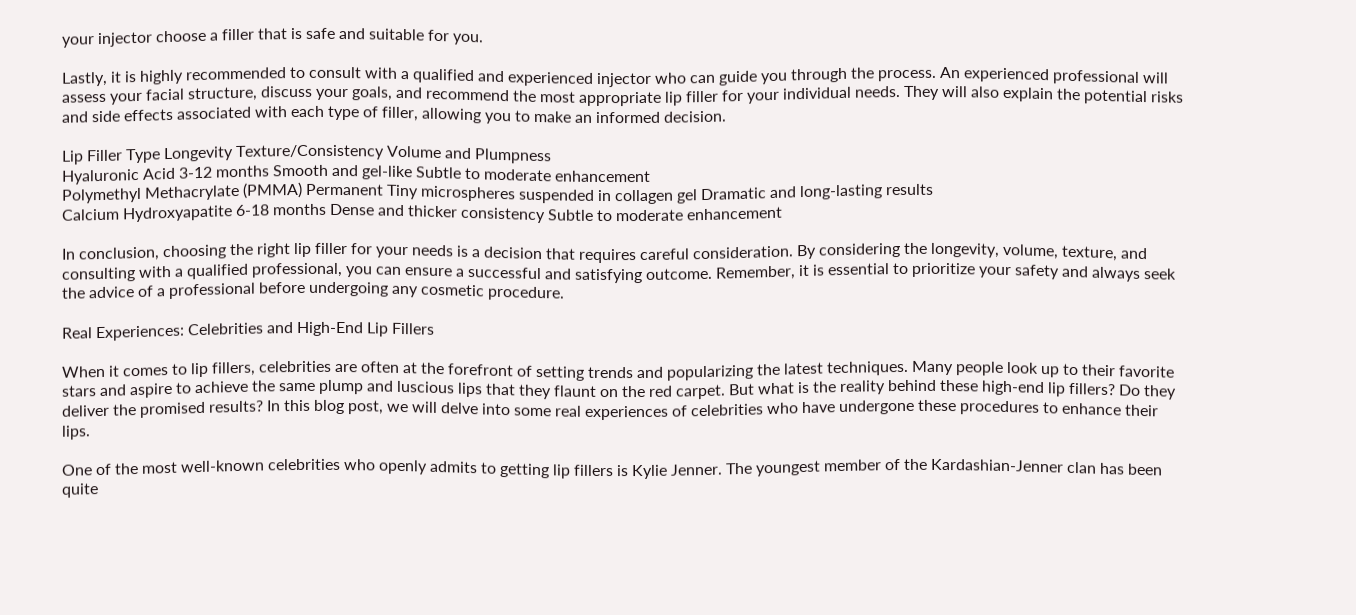your injector choose a filler that is safe and suitable for you.

Lastly, it is highly recommended to consult with a qualified and experienced injector who can guide you through the process. An experienced professional will assess your facial structure, discuss your goals, and recommend the most appropriate lip filler for your individual needs. They will also explain the potential risks and side effects associated with each type of filler, allowing you to make an informed decision.

Lip Filler Type Longevity Texture/Consistency Volume and Plumpness
Hyaluronic Acid 3-12 months Smooth and gel-like Subtle to moderate enhancement
Polymethyl Methacrylate (PMMA) Permanent Tiny microspheres suspended in collagen gel Dramatic and long-lasting results
Calcium Hydroxyapatite 6-18 months Dense and thicker consistency Subtle to moderate enhancement

In conclusion, choosing the right lip filler for your needs is a decision that requires careful consideration. By considering the longevity, volume, texture, and consulting with a qualified professional, you can ensure a successful and satisfying outcome. Remember, it is essential to prioritize your safety and always seek the advice of a professional before undergoing any cosmetic procedure.

Real Experiences: Celebrities and High-End Lip Fillers

When it comes to lip fillers, celebrities are often at the forefront of setting trends and popularizing the latest techniques. Many people look up to their favorite stars and aspire to achieve the same plump and luscious lips that they flaunt on the red carpet. But what is the reality behind these high-end lip fillers? Do they deliver the promised results? In this blog post, we will delve into some real experiences of celebrities who have undergone these procedures to enhance their lips.

One of the most well-known celebrities who openly admits to getting lip fillers is Kylie Jenner. The youngest member of the Kardashian-Jenner clan has been quite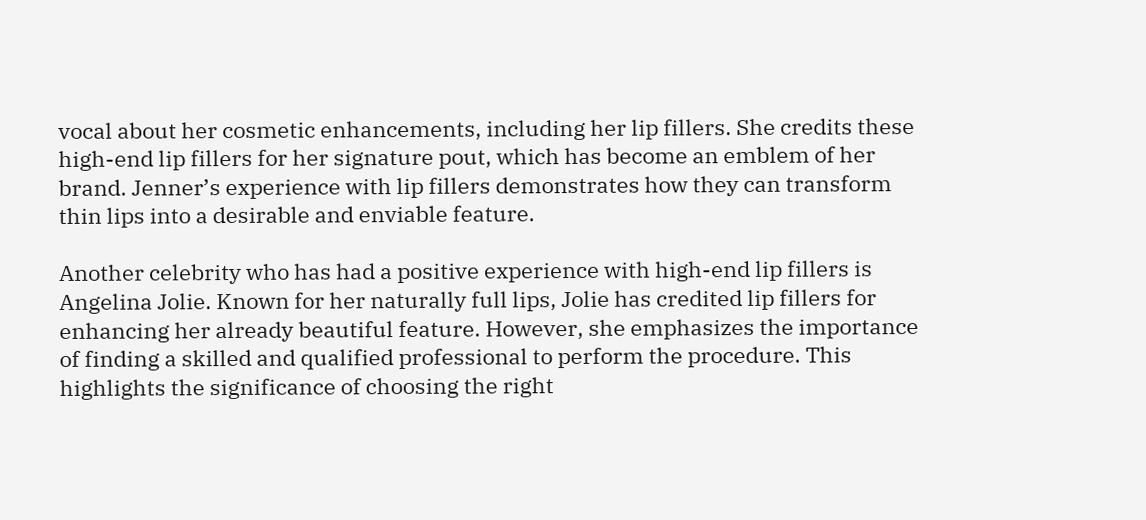vocal about her cosmetic enhancements, including her lip fillers. She credits these high-end lip fillers for her signature pout, which has become an emblem of her brand. Jenner’s experience with lip fillers demonstrates how they can transform thin lips into a desirable and enviable feature.

Another celebrity who has had a positive experience with high-end lip fillers is Angelina Jolie. Known for her naturally full lips, Jolie has credited lip fillers for enhancing her already beautiful feature. However, she emphasizes the importance of finding a skilled and qualified professional to perform the procedure. This highlights the significance of choosing the right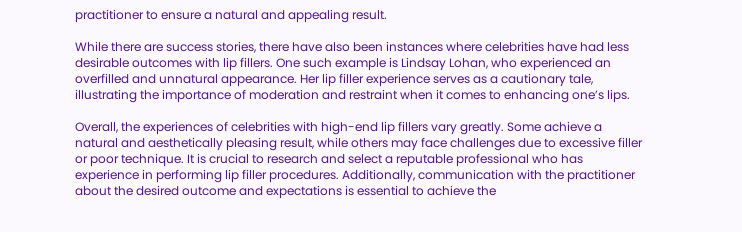practitioner to ensure a natural and appealing result.

While there are success stories, there have also been instances where celebrities have had less desirable outcomes with lip fillers. One such example is Lindsay Lohan, who experienced an overfilled and unnatural appearance. Her lip filler experience serves as a cautionary tale, illustrating the importance of moderation and restraint when it comes to enhancing one’s lips.

Overall, the experiences of celebrities with high-end lip fillers vary greatly. Some achieve a natural and aesthetically pleasing result, while others may face challenges due to excessive filler or poor technique. It is crucial to research and select a reputable professional who has experience in performing lip filler procedures. Additionally, communication with the practitioner about the desired outcome and expectations is essential to achieve the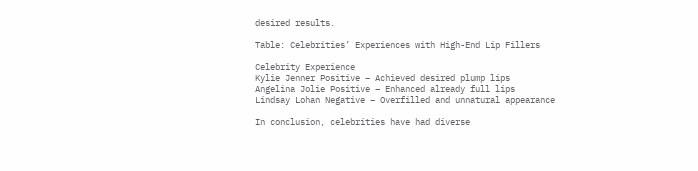desired results.

Table: Celebrities’ Experiences with High-End Lip Fillers

Celebrity Experience
Kylie Jenner Positive – Achieved desired plump lips
Angelina Jolie Positive – Enhanced already full lips
Lindsay Lohan Negative – Overfilled and unnatural appearance

In conclusion, celebrities have had diverse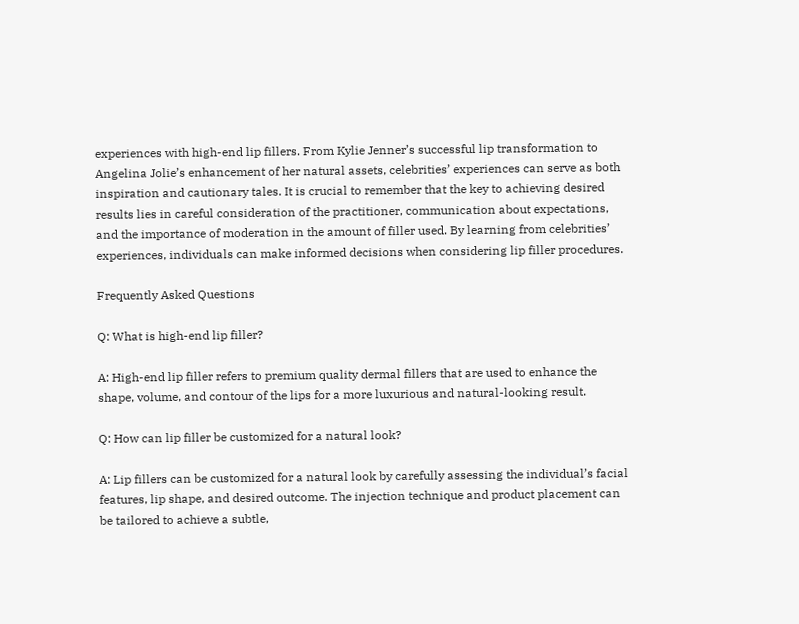experiences with high-end lip fillers. From Kylie Jenner’s successful lip transformation to Angelina Jolie’s enhancement of her natural assets, celebrities’ experiences can serve as both inspiration and cautionary tales. It is crucial to remember that the key to achieving desired results lies in careful consideration of the practitioner, communication about expectations, and the importance of moderation in the amount of filler used. By learning from celebrities’ experiences, individuals can make informed decisions when considering lip filler procedures.

Frequently Asked Questions

Q: What is high-end lip filler?

A: High-end lip filler refers to premium quality dermal fillers that are used to enhance the shape, volume, and contour of the lips for a more luxurious and natural-looking result.

Q: How can lip filler be customized for a natural look?

A: Lip fillers can be customized for a natural look by carefully assessing the individual’s facial features, lip shape, and desired outcome. The injection technique and product placement can be tailored to achieve a subtle,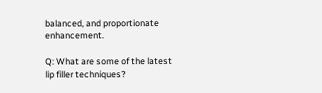balanced, and proportionate enhancement.

Q: What are some of the latest lip filler techniques?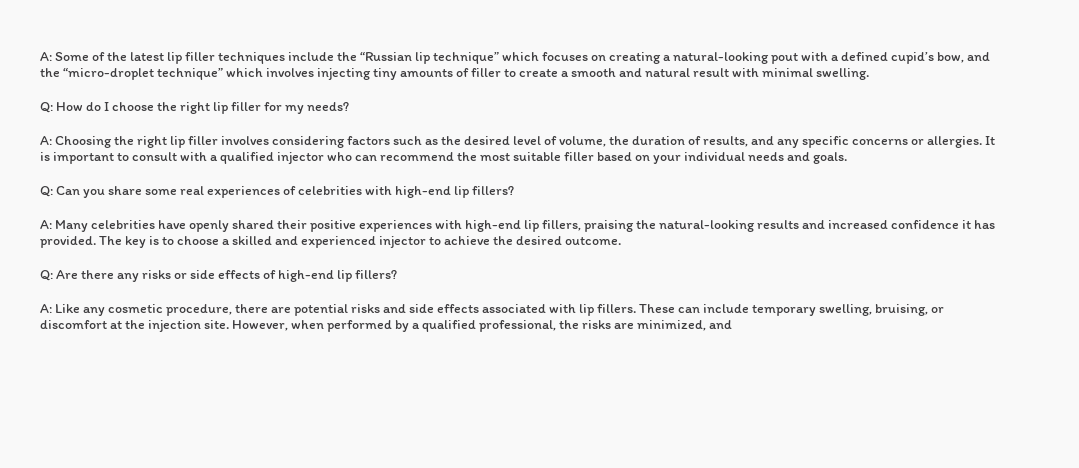A: Some of the latest lip filler techniques include the “Russian lip technique” which focuses on creating a natural-looking pout with a defined cupid’s bow, and the “micro-droplet technique” which involves injecting tiny amounts of filler to create a smooth and natural result with minimal swelling.

Q: How do I choose the right lip filler for my needs?

A: Choosing the right lip filler involves considering factors such as the desired level of volume, the duration of results, and any specific concerns or allergies. It is important to consult with a qualified injector who can recommend the most suitable filler based on your individual needs and goals.

Q: Can you share some real experiences of celebrities with high-end lip fillers?

A: Many celebrities have openly shared their positive experiences with high-end lip fillers, praising the natural-looking results and increased confidence it has provided. The key is to choose a skilled and experienced injector to achieve the desired outcome.

Q: Are there any risks or side effects of high-end lip fillers?

A: Like any cosmetic procedure, there are potential risks and side effects associated with lip fillers. These can include temporary swelling, bruising, or discomfort at the injection site. However, when performed by a qualified professional, the risks are minimized, and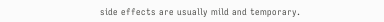side effects are usually mild and temporary.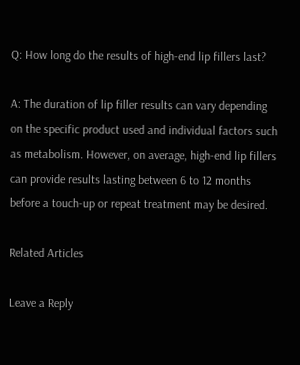Q: How long do the results of high-end lip fillers last?

A: The duration of lip filler results can vary depending on the specific product used and individual factors such as metabolism. However, on average, high-end lip fillers can provide results lasting between 6 to 12 months before a touch-up or repeat treatment may be desired.

Related Articles

Leave a Reply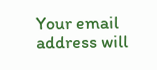Your email address will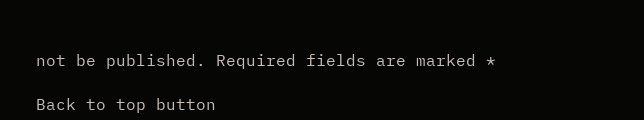not be published. Required fields are marked *

Back to top button